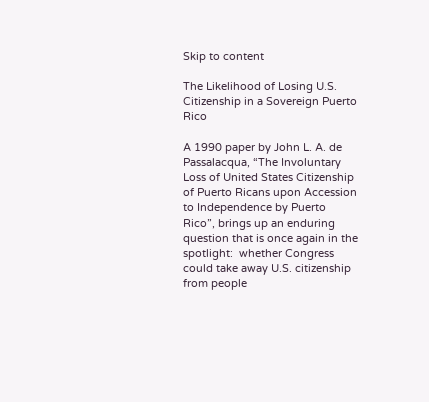Skip to content

The Likelihood of Losing U.S. Citizenship in a Sovereign Puerto Rico

A 1990 paper by John L. A. de Passalacqua, “The Involuntary Loss of United States Citizenship of Puerto Ricans upon Accession to Independence by Puerto Rico”, brings up an enduring question that is once again in the spotlight:  whether Congress could take away U.S. citizenship from people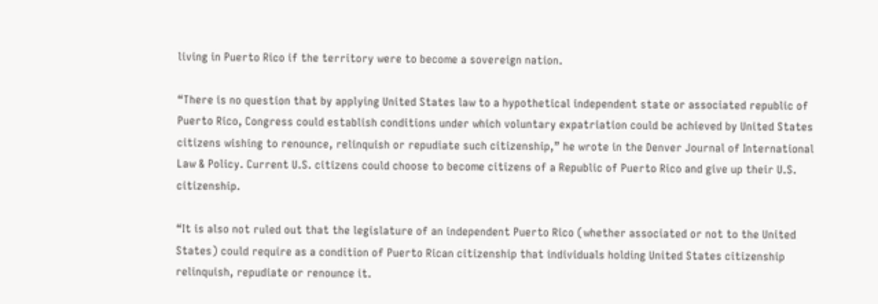living in Puerto Rico if the territory were to become a sovereign nation.

“There is no question that by applying United States law to a hypothetical independent state or associated republic of Puerto Rico, Congress could establish conditions under which voluntary expatriation could be achieved by United States citizens wishing to renounce, relinquish or repudiate such citizenship,” he wrote in the Denver Journal of International Law & Policy. Current U.S. citizens could choose to become citizens of a Republic of Puerto Rico and give up their U.S. citizenship.

“It is also not ruled out that the legislature of an independent Puerto Rico (whether associated or not to the United States) could require as a condition of Puerto Rican citizenship that individuals holding United States citizenship relinquish, repudiate or renounce it.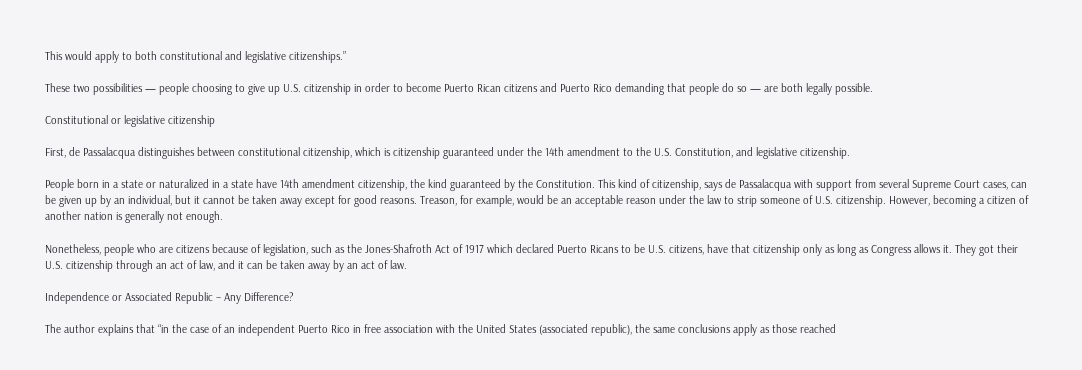This would apply to both constitutional and legislative citizenships.”

These two possibilities — people choosing to give up U.S. citizenship in order to become Puerto Rican citizens and Puerto Rico demanding that people do so — are both legally possible.

Constitutional or legislative citizenship

First, de Passalacqua distinguishes between constitutional citizenship, which is citizenship guaranteed under the 14th amendment to the U.S. Constitution, and legislative citizenship.

People born in a state or naturalized in a state have 14th amendment citizenship, the kind guaranteed by the Constitution. This kind of citizenship, says de Passalacqua with support from several Supreme Court cases, can be given up by an individual, but it cannot be taken away except for good reasons. Treason, for example, would be an acceptable reason under the law to strip someone of U.S. citizenship. However, becoming a citizen of another nation is generally not enough.

Nonetheless, people who are citizens because of legislation, such as the Jones-Shafroth Act of 1917 which declared Puerto Ricans to be U.S. citizens, have that citizenship only as long as Congress allows it. They got their U.S. citizenship through an act of law, and it can be taken away by an act of law.

Independence or Associated Republic – Any Difference?

The author explains that “in the case of an independent Puerto Rico in free association with the United States (associated republic), the same conclusions apply as those reached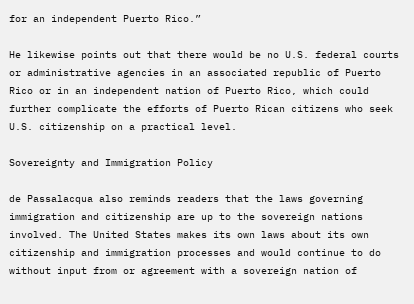for an independent Puerto Rico.”

He likewise points out that there would be no U.S. federal courts or administrative agencies in an associated republic of Puerto Rico or in an independent nation of Puerto Rico, which could further complicate the efforts of Puerto Rican citizens who seek U.S. citizenship on a practical level.

Sovereignty and Immigration Policy

de Passalacqua also reminds readers that the laws governing immigration and citizenship are up to the sovereign nations involved. The United States makes its own laws about its own citizenship and immigration processes and would continue to do without input from or agreement with a sovereign nation of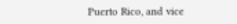Puerto Rico, and vice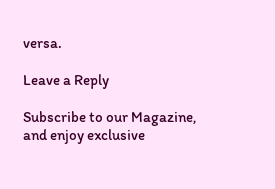versa.

Leave a Reply

Subscribe to our Magazine, and enjoy exclusive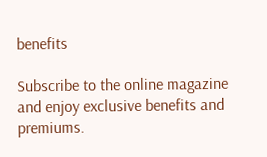benefits

Subscribe to the online magazine and enjoy exclusive benefits and premiums.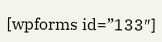[wpforms id=”133″]